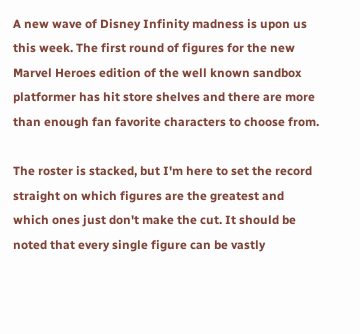A new wave of Disney Infinity madness is upon us this week. The first round of figures for the new Marvel Heroes edition of the well known sandbox platformer has hit store shelves and there are more than enough fan favorite characters to choose from.

The roster is stacked, but I'm here to set the record straight on which figures are the greatest and which ones just don't make the cut. It should be noted that every single figure can be vastly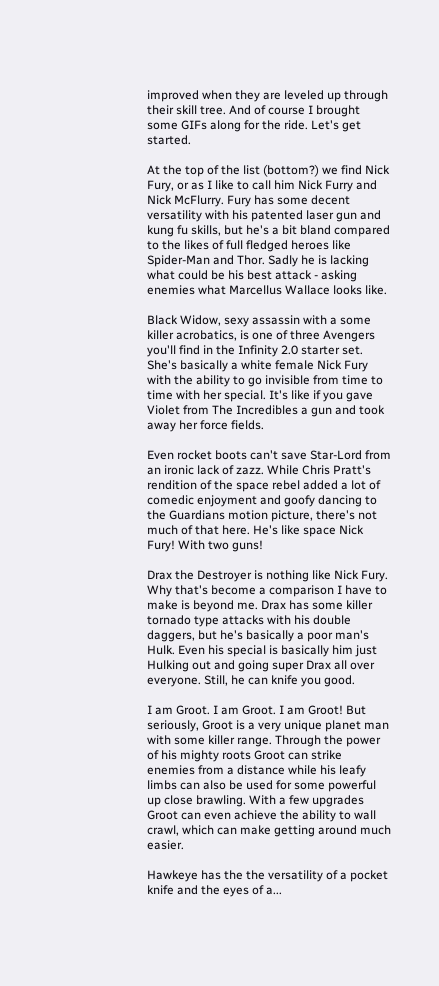improved when they are leveled up through their skill tree. And of course I brought some GIFs along for the ride. Let's get started.

At the top of the list (bottom?) we find Nick Fury, or as I like to call him Nick Furry and Nick McFlurry. Fury has some decent versatility with his patented laser gun and kung fu skills, but he's a bit bland compared to the likes of full fledged heroes like Spider-Man and Thor. Sadly he is lacking what could be his best attack - asking enemies what Marcellus Wallace looks like.

Black Widow, sexy assassin with a some killer acrobatics, is one of three Avengers you'll find in the Infinity 2.0 starter set. She's basically a white female Nick Fury with the ability to go invisible from time to time with her special. It's like if you gave Violet from The Incredibles a gun and took away her force fields.

Even rocket boots can't save Star-Lord from an ironic lack of zazz. While Chris Pratt's rendition of the space rebel added a lot of comedic enjoyment and goofy dancing to the Guardians motion picture, there's not much of that here. He's like space Nick Fury! With two guns!

Drax the Destroyer is nothing like Nick Fury. Why that's become a comparison I have to make is beyond me. Drax has some killer tornado type attacks with his double daggers, but he's basically a poor man's Hulk. Even his special is basically him just Hulking out and going super Drax all over everyone. Still, he can knife you good.

I am Groot. I am Groot. I am Groot! But seriously, Groot is a very unique planet man with some killer range. Through the power of his mighty roots Groot can strike enemies from a distance while his leafy limbs can also be used for some powerful up close brawling. With a few upgrades Groot can even achieve the ability to wall crawl, which can make getting around much easier.

Hawkeye has the the versatility of a pocket knife and the eyes of a...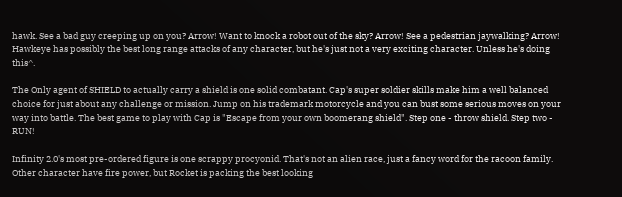hawk. See a bad guy creeping up on you? Arrow! Want to knock a robot out of the sky? Arrow! See a pedestrian jaywalking? Arrow! Hawkeye has possibly the best long range attacks of any character, but he's just not a very exciting character. Unless he's doing this^.

The Only agent of SHIELD to actually carry a shield is one solid combatant. Cap's super soldier skills make him a well balanced choice for just about any challenge or mission. Jump on his trademark motorcycle and you can bust some serious moves on your way into battle. The best game to play with Cap is "Escape from your own boomerang shield". Step one - throw shield. Step two - RUN!

Infinity 2.0's most pre-ordered figure is one scrappy procyonid. That's not an alien race, just a fancy word for the racoon family. Other character have fire power, but Rocket is packing the best looking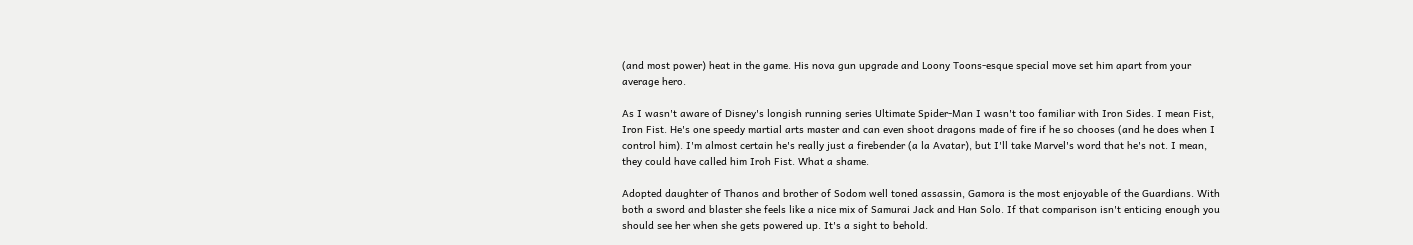(and most power) heat in the game. His nova gun upgrade and Loony Toons-esque special move set him apart from your average hero.

As I wasn't aware of Disney's longish running series Ultimate Spider-Man I wasn't too familiar with Iron Sides. I mean Fist, Iron Fist. He's one speedy martial arts master and can even shoot dragons made of fire if he so chooses (and he does when I control him). I'm almost certain he's really just a firebender (a la Avatar), but I'll take Marvel's word that he's not. I mean, they could have called him Iroh Fist. What a shame.

Adopted daughter of Thanos and brother of Sodom well toned assassin, Gamora is the most enjoyable of the Guardians. With both a sword and blaster she feels like a nice mix of Samurai Jack and Han Solo. If that comparison isn't enticing enough you should see her when she gets powered up. It's a sight to behold.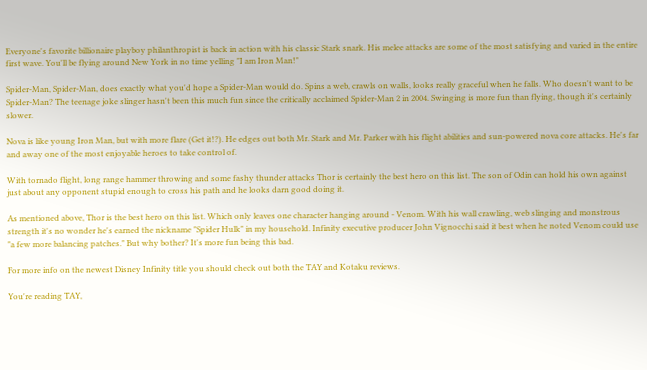Everyone's favorite billionaire playboy philanthropist is back in action with his classic Stark snark. His melee attacks are some of the most satisfying and varied in the entire first wave. You'll be flying around New York in no time yelling "I am Iron Man!"

Spider-Man, Spider-Man, does exactly what you'd hope a Spider-Man would do. Spins a web, crawls on walls, looks really graceful when he falls. Who doesn't want to be Spider-Man? The teenage joke slinger hasn't been this much fun since the critically acclaimed Spider-Man 2 in 2004. Swinging is more fun than flying, though it's certainly slower.

Nova is like young Iron Man, but with more flare (Get it!?). He edges out both Mr. Stark and Mr. Parker with his flight abilities and sun-powered nova core attacks. He's far and away one of the most enjoyable heroes to take control of.

With tornado flight, long range hammer throwing and some fashy thunder attacks Thor is certainly the best hero on this list. The son of Odin can hold his own against just about any opponent stupid enough to cross his path and he looks darn good doing it.

As mentioned above, Thor is the best hero on this list. Which only leaves one character hanging around - Venom. With his wall crawling, web slinging and monstrous strength it's no wonder he's earned the nickname "Spider Hulk" in my household. Infinity executive producer John Vignocchi said it best when he noted Venom could use "a few more balancing patches." But why bother? It's more fun being this bad.

For more info on the newest Disney Infinity title you should check out both the TAY and Kotaku reviews.

You're reading TAY,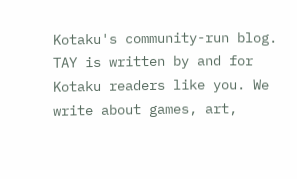Kotaku's community-run blog. TAY is written by and for Kotaku readers like you. We write about games, art,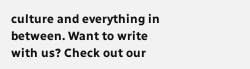culture and everything in between. Want to write with us? Check out our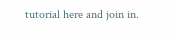tutorial here and join in.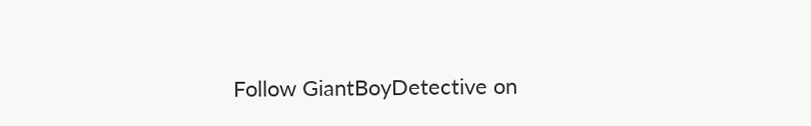Follow GiantBoyDetective on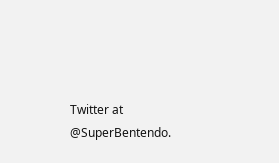Twitter at @SuperBentendo.